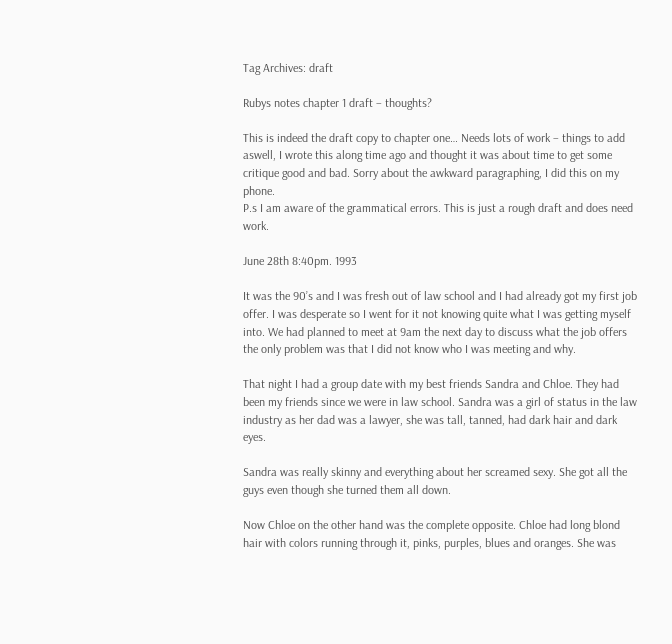Tag Archives: draft

Rubys notes chapter 1 draft – thoughts?

This is indeed the draft copy to chapter one… Needs lots of work – things to add aswell, I wrote this along time ago and thought it was about time to get some critique good and bad. Sorry about the awkward paragraphing, I did this on my phone.
P.s I am aware of the grammatical errors. This is just a rough draft and does need work.

June 28th 8:40pm. 1993

It was the 90’s and I was fresh out of law school and I had already got my first job offer. I was desperate so I went for it not knowing quite what I was getting myself into. We had planned to meet at 9am the next day to discuss what the job offers the only problem was that I did not know who I was meeting and why.

That night I had a group date with my best friends Sandra and Chloe. They had been my friends since we were in law school. Sandra was a girl of status in the law industry as her dad was a lawyer, she was tall, tanned, had dark hair and dark eyes.

Sandra was really skinny and everything about her screamed sexy. She got all the guys even though she turned them all down.

Now Chloe on the other hand was the complete opposite. Chloe had long blond hair with colors running through it, pinks, purples, blues and oranges. She was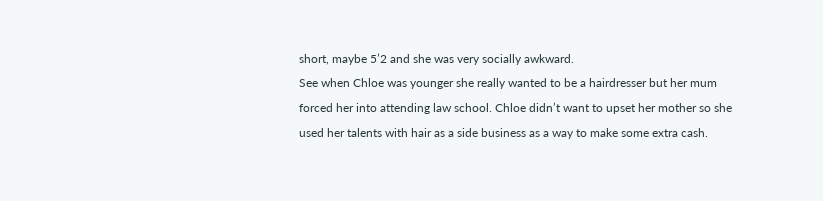short, maybe 5’2 and she was very socially awkward.
See when Chloe was younger she really wanted to be a hairdresser but her mum forced her into attending law school. Chloe didn’t want to upset her mother so she used her talents with hair as a side business as a way to make some extra cash.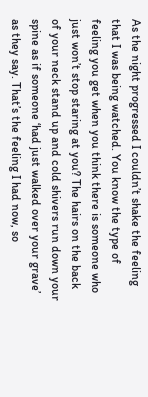As the night progressed I couldn’t shake the feeling that I was being watched. You know the type of feeling you get when you think there is someone who just won’t stop staring at you? The hairs on the back of your neck stand up and cold shivers run down your spine as if someone ‘had just walked over your grave’ as they say. That’s the feeling I had now, so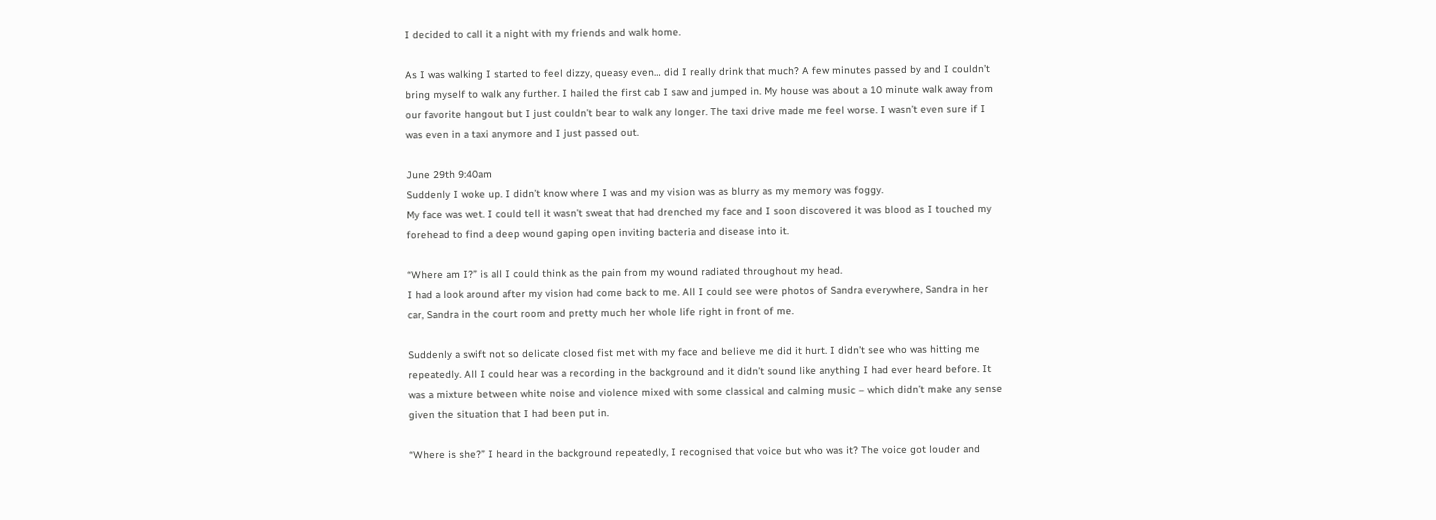I decided to call it a night with my friends and walk home.

As I was walking I started to feel dizzy, queasy even… did I really drink that much? A few minutes passed by and I couldn’t bring myself to walk any further. I hailed the first cab I saw and jumped in. My house was about a 10 minute walk away from our favorite hangout but I just couldn’t bear to walk any longer. The taxi drive made me feel worse. I wasn’t even sure if I was even in a taxi anymore and I just passed out.

June 29th 9:40am
Suddenly I woke up. I didn’t know where I was and my vision was as blurry as my memory was foggy.
My face was wet. I could tell it wasn’t sweat that had drenched my face and I soon discovered it was blood as I touched my forehead to find a deep wound gaping open inviting bacteria and disease into it.

“Where am I?” is all I could think as the pain from my wound radiated throughout my head.
I had a look around after my vision had come back to me. All I could see were photos of Sandra everywhere, Sandra in her car, Sandra in the court room and pretty much her whole life right in front of me.

Suddenly a swift not so delicate closed fist met with my face and believe me did it hurt. I didn’t see who was hitting me repeatedly. All I could hear was a recording in the background and it didn’t sound like anything I had ever heard before. It was a mixture between white noise and violence mixed with some classical and calming music – which didn’t make any sense given the situation that I had been put in.

“Where is she?” I heard in the background repeatedly, I recognised that voice but who was it? The voice got louder and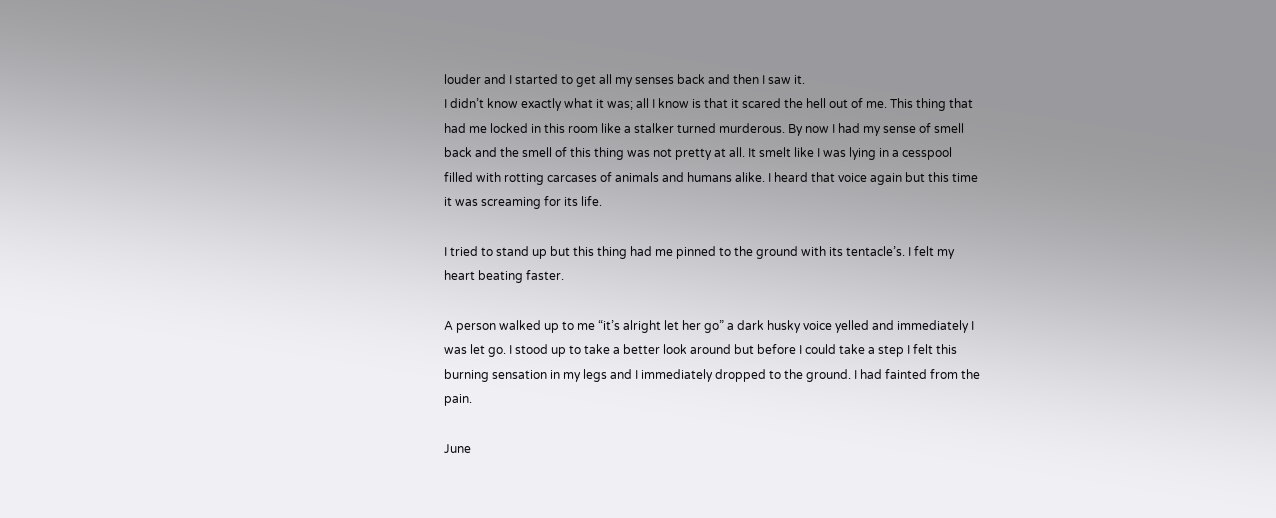louder and I started to get all my senses back and then I saw it.
I didn’t know exactly what it was; all I know is that it scared the hell out of me. This thing that had me locked in this room like a stalker turned murderous. By now I had my sense of smell back and the smell of this thing was not pretty at all. It smelt like I was lying in a cesspool filled with rotting carcases of animals and humans alike. I heard that voice again but this time it was screaming for its life.

I tried to stand up but this thing had me pinned to the ground with its tentacle’s. I felt my heart beating faster.

A person walked up to me “it’s alright let her go” a dark husky voice yelled and immediately I was let go. I stood up to take a better look around but before I could take a step I felt this burning sensation in my legs and I immediately dropped to the ground. I had fainted from the pain.

June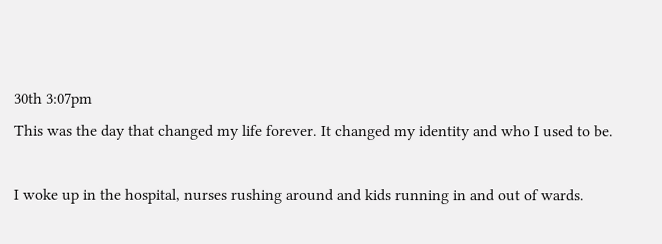30th 3:07pm
This was the day that changed my life forever. It changed my identity and who I used to be.

I woke up in the hospital, nurses rushing around and kids running in and out of wards.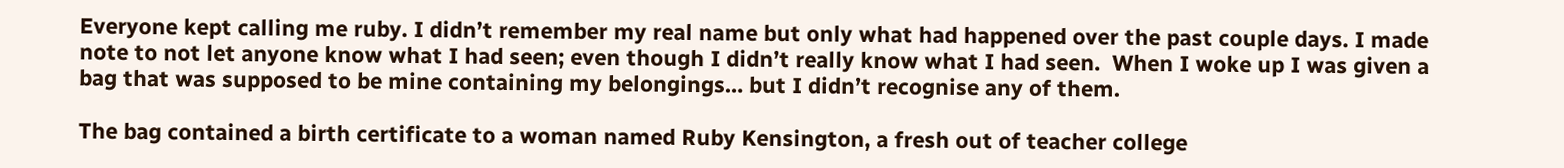Everyone kept calling me ruby. I didn’t remember my real name but only what had happened over the past couple days. I made note to not let anyone know what I had seen; even though I didn’t really know what I had seen.  When I woke up I was given a bag that was supposed to be mine containing my belongings… but I didn’t recognise any of them.

The bag contained a birth certificate to a woman named Ruby Kensington, a fresh out of teacher college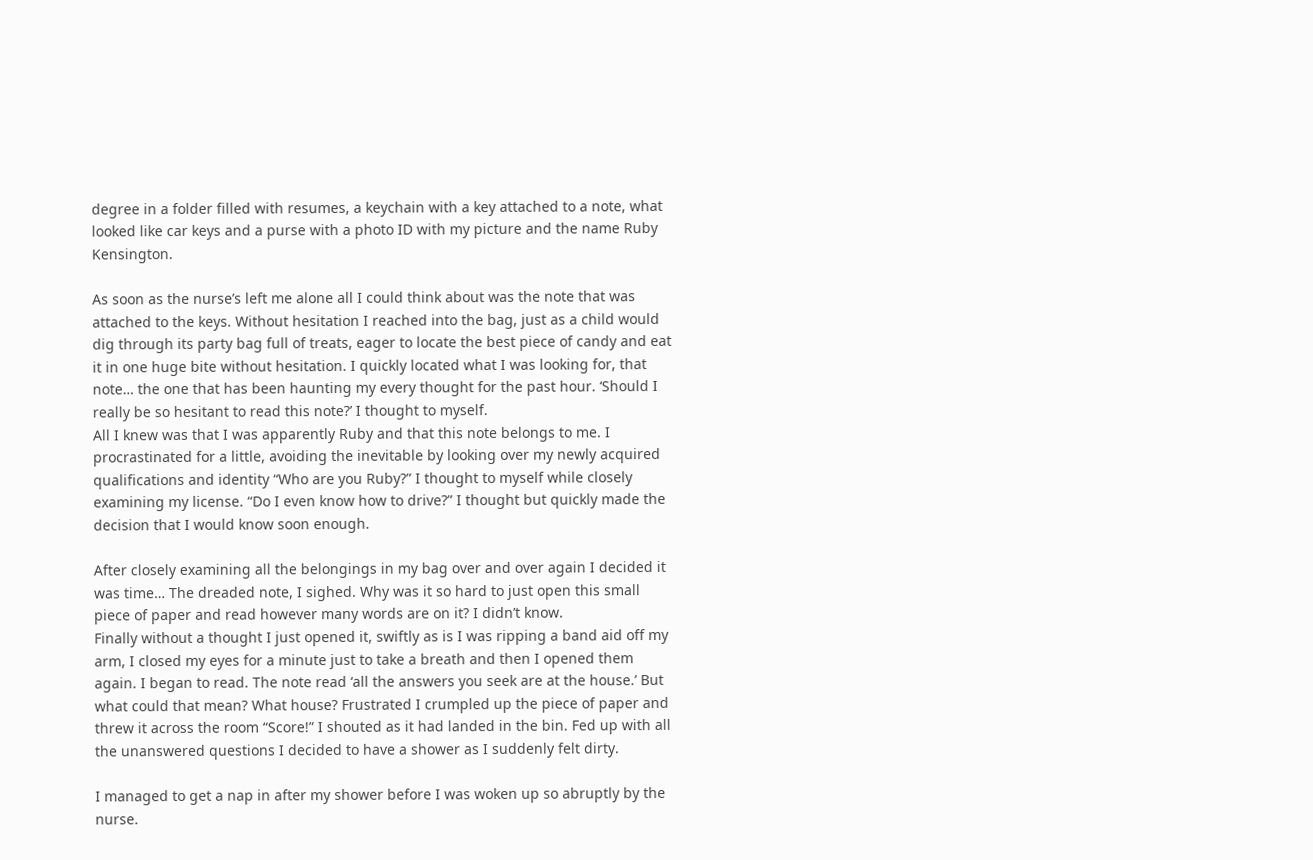degree in a folder filled with resumes, a keychain with a key attached to a note, what looked like car keys and a purse with a photo ID with my picture and the name Ruby Kensington.

As soon as the nurse’s left me alone all I could think about was the note that was attached to the keys. Without hesitation I reached into the bag, just as a child would dig through its party bag full of treats, eager to locate the best piece of candy and eat it in one huge bite without hesitation. I quickly located what I was looking for, that note… the one that has been haunting my every thought for the past hour. ‘Should I really be so hesitant to read this note?’ I thought to myself.
All I knew was that I was apparently Ruby and that this note belongs to me. I procrastinated for a little, avoiding the inevitable by looking over my newly acquired qualifications and identity “Who are you Ruby?” I thought to myself while closely examining my license. “Do I even know how to drive?” I thought but quickly made the decision that I would know soon enough.

After closely examining all the belongings in my bag over and over again I decided it was time… The dreaded note, I sighed. Why was it so hard to just open this small piece of paper and read however many words are on it? I didn’t know.
Finally without a thought I just opened it, swiftly as is I was ripping a band aid off my arm, I closed my eyes for a minute just to take a breath and then I opened them again. I began to read. The note read ‘all the answers you seek are at the house.’ But what could that mean? What house? Frustrated I crumpled up the piece of paper and threw it across the room “Score!” I shouted as it had landed in the bin. Fed up with all the unanswered questions I decided to have a shower as I suddenly felt dirty.

I managed to get a nap in after my shower before I was woken up so abruptly by the nurse.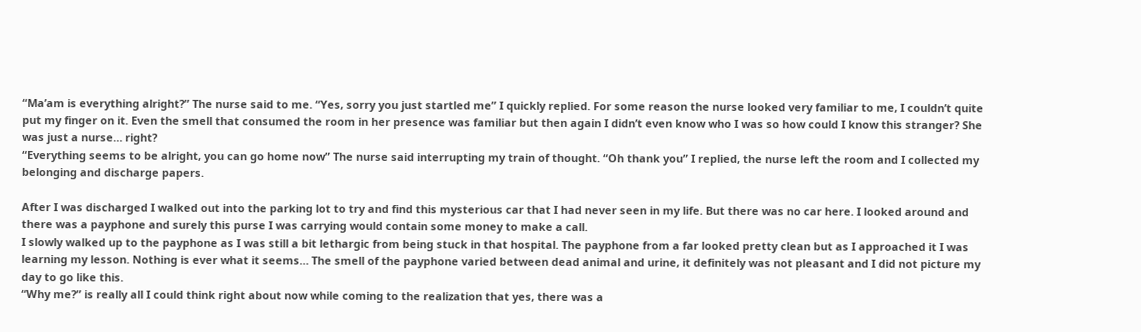“Ma’am is everything alright?” The nurse said to me. “Yes, sorry you just startled me” I quickly replied. For some reason the nurse looked very familiar to me, I couldn’t quite put my finger on it. Even the smell that consumed the room in her presence was familiar but then again I didn’t even know who I was so how could I know this stranger? She was just a nurse… right?
“Everything seems to be alright, you can go home now” The nurse said interrupting my train of thought. “Oh thank you” I replied, the nurse left the room and I collected my belonging and discharge papers.

After I was discharged I walked out into the parking lot to try and find this mysterious car that I had never seen in my life. But there was no car here. I looked around and there was a payphone and surely this purse I was carrying would contain some money to make a call.
I slowly walked up to the payphone as I was still a bit lethargic from being stuck in that hospital. The payphone from a far looked pretty clean but as I approached it I was learning my lesson. Nothing is ever what it seems… The smell of the payphone varied between dead animal and urine, it definitely was not pleasant and I did not picture my day to go like this.
“Why me?” is really all I could think right about now while coming to the realization that yes, there was a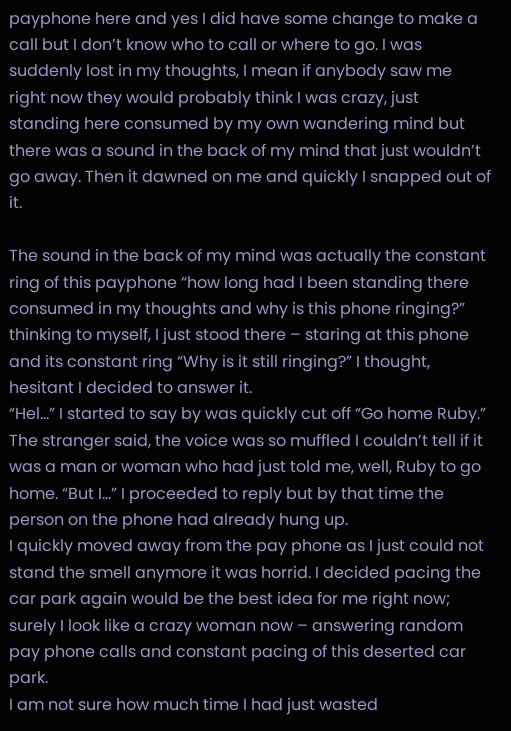payphone here and yes I did have some change to make a call but I don’t know who to call or where to go. I was suddenly lost in my thoughts, I mean if anybody saw me right now they would probably think I was crazy, just standing here consumed by my own wandering mind but there was a sound in the back of my mind that just wouldn’t go away. Then it dawned on me and quickly I snapped out of it.

The sound in the back of my mind was actually the constant ring of this payphone “how long had I been standing there consumed in my thoughts and why is this phone ringing?” thinking to myself, I just stood there – staring at this phone and its constant ring “Why is it still ringing?” I thought, hesitant I decided to answer it.
“Hel…” I started to say by was quickly cut off “Go home Ruby.” The stranger said, the voice was so muffled I couldn’t tell if it was a man or woman who had just told me, well, Ruby to go home. “But I…” I proceeded to reply but by that time the person on the phone had already hung up.
I quickly moved away from the pay phone as I just could not stand the smell anymore it was horrid. I decided pacing the car park again would be the best idea for me right now; surely I look like a crazy woman now – answering random pay phone calls and constant pacing of this deserted car park.
I am not sure how much time I had just wasted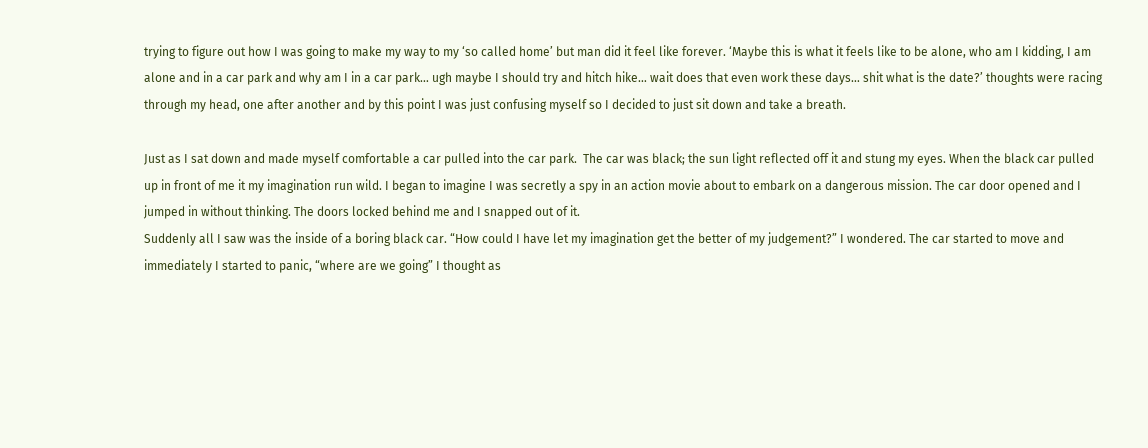trying to figure out how I was going to make my way to my ‘so called home’ but man did it feel like forever. ‘Maybe this is what it feels like to be alone, who am I kidding, I am alone and in a car park and why am I in a car park… ugh maybe I should try and hitch hike… wait does that even work these days… shit what is the date?’ thoughts were racing through my head, one after another and by this point I was just confusing myself so I decided to just sit down and take a breath.

Just as I sat down and made myself comfortable a car pulled into the car park.  The car was black; the sun light reflected off it and stung my eyes. When the black car pulled up in front of me it my imagination run wild. I began to imagine I was secretly a spy in an action movie about to embark on a dangerous mission. The car door opened and I jumped in without thinking. The doors locked behind me and I snapped out of it.
Suddenly all I saw was the inside of a boring black car. “How could I have let my imagination get the better of my judgement?” I wondered. The car started to move and immediately I started to panic, “where are we going” I thought as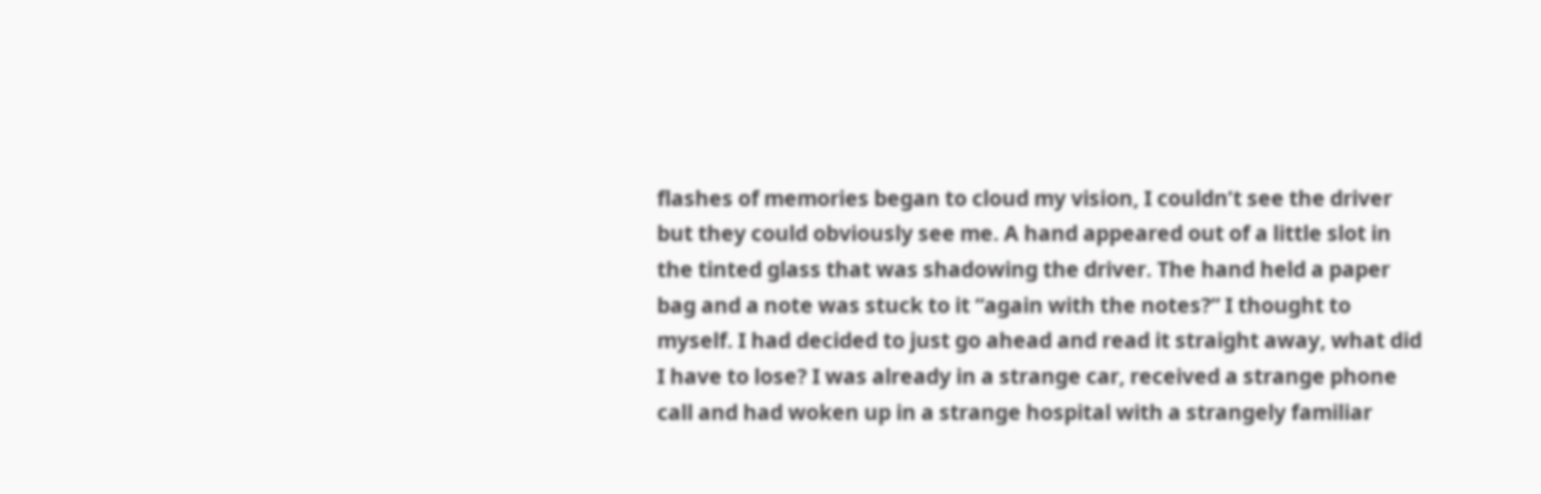flashes of memories began to cloud my vision, I couldn’t see the driver but they could obviously see me. A hand appeared out of a little slot in the tinted glass that was shadowing the driver. The hand held a paper bag and a note was stuck to it “again with the notes?” I thought to myself. I had decided to just go ahead and read it straight away, what did I have to lose? I was already in a strange car, received a strange phone call and had woken up in a strange hospital with a strangely familiar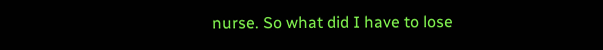nurse. So what did I have to lose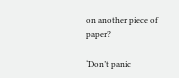on another piece of paper?

‘Don’t panic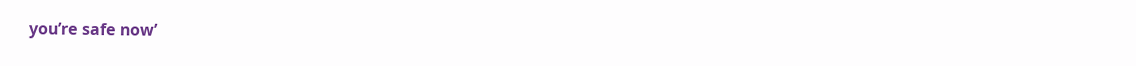you’re safe now’